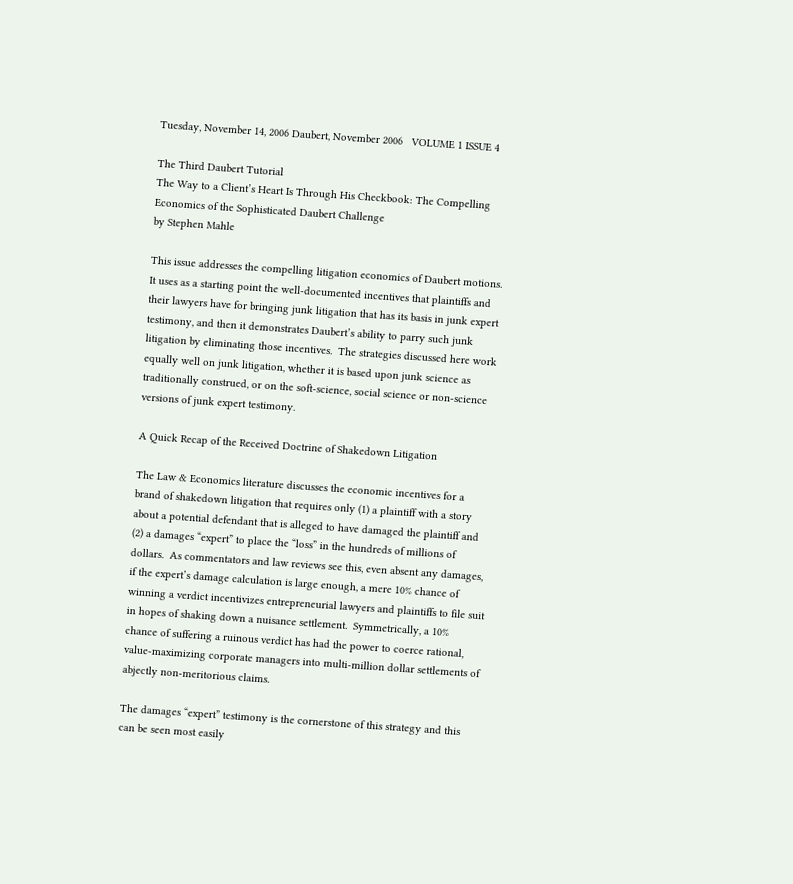Tuesday, November 14, 2006 Daubert, November 2006   VOLUME 1 ISSUE 4

The Third Daubert Tutorial
The Way to a Client’s Heart Is Through His Checkbook: The Compelling Economics of the Sophisticated Daubert Challenge
by Stephen Mahle

This issue addresses the compelling litigation economics of Daubert motions.  It uses as a starting point the well-documented incentives that plaintiffs and their lawyers have for bringing junk litigation that has its basis in junk expert testimony, and then it demonstrates Daubert’s ability to parry such junk litigation by eliminating those incentives.  The strategies discussed here work equally well on junk litigation, whether it is based upon junk science as traditionally construed, or on the soft-science, social science or non-science versions of junk expert testimony.

A Quick Recap of the Received Doctrine of Shakedown Litigation

The Law & Economics literature discusses the economic incentives for a brand of shakedown litigation that requires only (1) a plaintiff with a story about a potential defendant that is alleged to have damaged the plaintiff and (2) a damages “expert” to place the “loss” in the hundreds of millions of dollars.  As commentators and law reviews see this, even absent any damages, if the expert’s damage calculation is large enough, a mere 10% chance of winning a verdict incentivizes entrepreneurial lawyers and plaintiffs to file suit in hopes of shaking down a nuisance settlement.  Symmetrically, a 10% chance of suffering a ruinous verdict has had the power to coerce rational, value-maximizing corporate managers into multi-million dollar settlements of abjectly non-meritorious claims.

The damages “expert” testimony is the cornerstone of this strategy and this can be seen most easily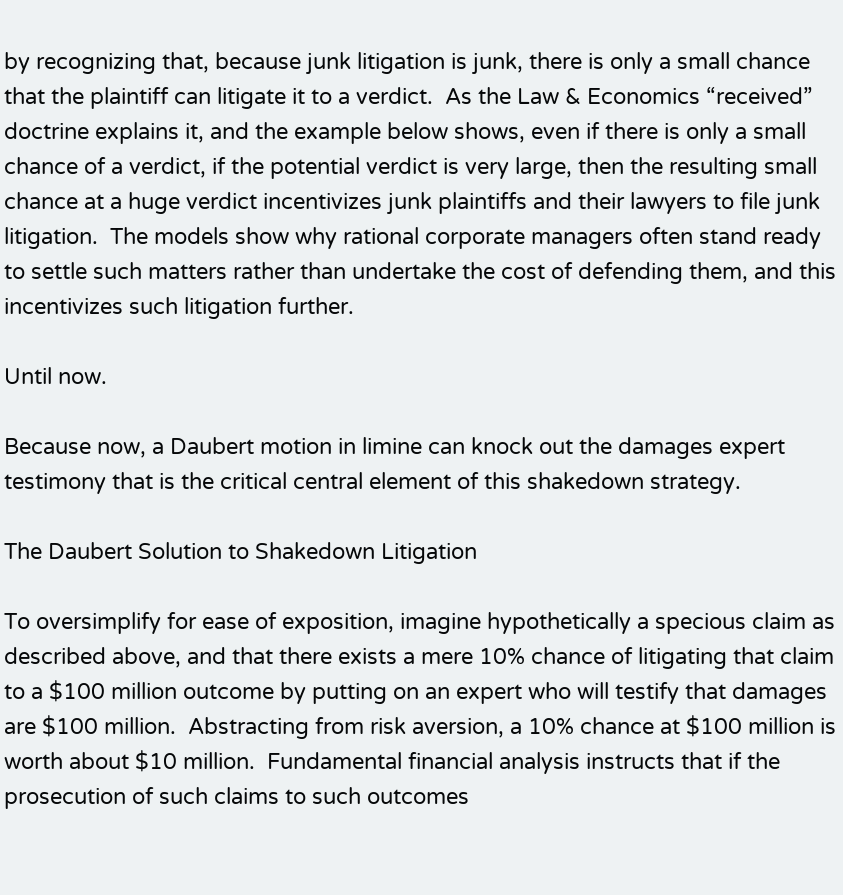by recognizing that, because junk litigation is junk, there is only a small chance that the plaintiff can litigate it to a verdict.  As the Law & Economics “received” doctrine explains it, and the example below shows, even if there is only a small chance of a verdict, if the potential verdict is very large, then the resulting small chance at a huge verdict incentivizes junk plaintiffs and their lawyers to file junk litigation.  The models show why rational corporate managers often stand ready to settle such matters rather than undertake the cost of defending them, and this incentivizes such litigation further.

Until now.

Because now, a Daubert motion in limine can knock out the damages expert testimony that is the critical central element of this shakedown strategy.

The Daubert Solution to Shakedown Litigation

To oversimplify for ease of exposition, imagine hypothetically a specious claim as described above, and that there exists a mere 10% chance of litigating that claim to a $100 million outcome by putting on an expert who will testify that damages are $100 million.  Abstracting from risk aversion, a 10% chance at $100 million is worth about $10 million.  Fundamental financial analysis instructs that if the prosecution of such claims to such outcomes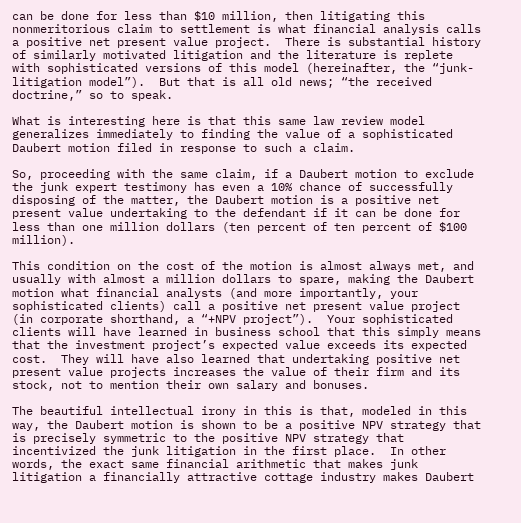can be done for less than $10 million, then litigating this nonmeritorious claim to settlement is what financial analysis calls a positive net present value project.  There is substantial history of similarly motivated litigation and the literature is replete with sophisticated versions of this model (hereinafter, the “junk-litigation model”).  But that is all old news; “the received doctrine,” so to speak.

What is interesting here is that this same law review model generalizes immediately to finding the value of a sophisticated Daubert motion filed in response to such a claim.

So, proceeding with the same claim, if a Daubert motion to exclude the junk expert testimony has even a 10% chance of successfully disposing of the matter, the Daubert motion is a positive net present value undertaking to the defendant if it can be done for less than one million dollars (ten percent of ten percent of $100 million).

This condition on the cost of the motion is almost always met, and usually with almost a million dollars to spare, making the Daubert motion what financial analysts (and more importantly, your sophisticated clients) call a positive net present value project (in corporate shorthand, a “+NPV project”).  Your sophisticated clients will have learned in business school that this simply means that the investment project’s expected value exceeds its expected cost.  They will have also learned that undertaking positive net present value projects increases the value of their firm and its stock, not to mention their own salary and bonuses.

The beautiful intellectual irony in this is that, modeled in this way, the Daubert motion is shown to be a positive NPV strategy that is precisely symmetric to the positive NPV strategy that incentivized the junk litigation in the first place.  In other words, the exact same financial arithmetic that makes junk litigation a financially attractive cottage industry makes Daubert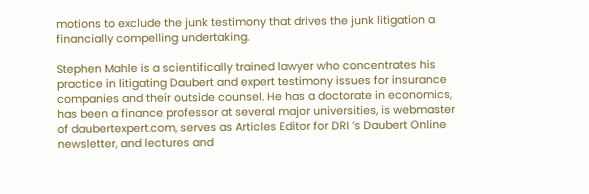motions to exclude the junk testimony that drives the junk litigation a financially compelling undertaking.

Stephen Mahle is a scientifically trained lawyer who concentrates his practice in litigating Daubert and expert testimony issues for insurance companies and their outside counsel. He has a doctorate in economics, has been a finance professor at several major universities, is webmaster of daubertexpert.com, serves as Articles Editor for DRI ’s Daubert Online newsletter, and lectures and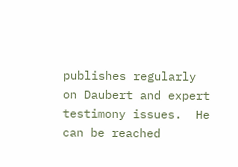publishes regularly on Daubert and expert testimony issues.  He can be reached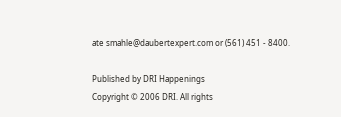ate smahle@daubertexpert.com or (561) 451 - 8400.

Published by DRI Happenings
Copyright © 2006 DRI. All rights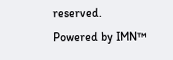reserved.
Powered by IMN™